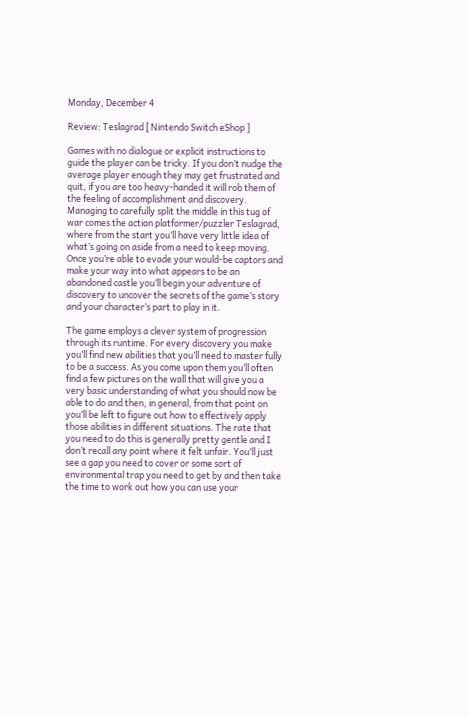Monday, December 4

Review: Teslagrad [ Nintendo Switch eShop ]

Games with no dialogue or explicit instructions to guide the player can be tricky. If you don’t nudge the average player enough they may get frustrated and quit, if you are too heavy-handed it will rob them of the feeling of accomplishment and discovery. Managing to carefully split the middle in this tug of war comes the action platformer/puzzler Teslagrad, where from the start you’ll have very little idea of what’s going on aside from a need to keep moving. Once you’re able to evade your would-be captors and make your way into what appears to be an abandoned castle you’ll begin your adventure of discovery to uncover the secrets of the game’s story and your character’s part to play in it.

The game employs a clever system of progression through its runtime. For every discovery you make you’ll find new abilities that you’ll need to master fully to be a success. As you come upon them you’ll often find a few pictures on the wall that will give you a very basic understanding of what you should now be able to do and then, in general, from that point on you’ll be left to figure out how to effectively apply those abilities in different situations. The rate that you need to do this is generally pretty gentle and I don’t recall any point where it felt unfair. You’ll just see a gap you need to cover or some sort of environmental trap you need to get by and then take the time to work out how you can use your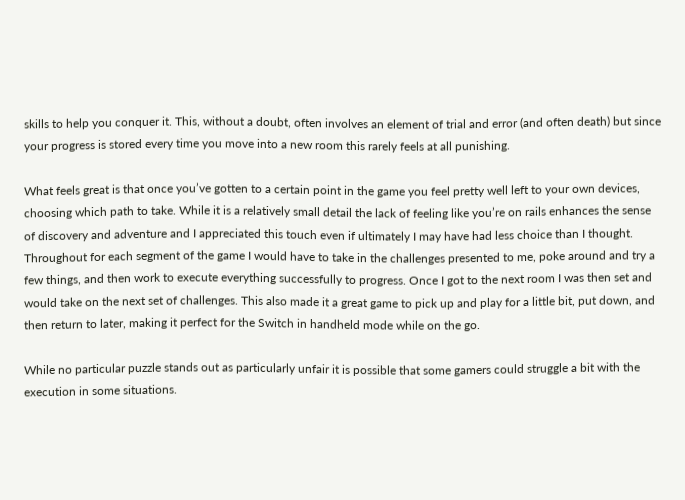skills to help you conquer it. This, without a doubt, often involves an element of trial and error (and often death) but since your progress is stored every time you move into a new room this rarely feels at all punishing.

What feels great is that once you’ve gotten to a certain point in the game you feel pretty well left to your own devices, choosing which path to take. While it is a relatively small detail the lack of feeling like you’re on rails enhances the sense of discovery and adventure and I appreciated this touch even if ultimately I may have had less choice than I thought. Throughout for each segment of the game I would have to take in the challenges presented to me, poke around and try a few things, and then work to execute everything successfully to progress. Once I got to the next room I was then set and would take on the next set of challenges. This also made it a great game to pick up and play for a little bit, put down, and then return to later, making it perfect for the Switch in handheld mode while on the go.

While no particular puzzle stands out as particularly unfair it is possible that some gamers could struggle a bit with the execution in some situations.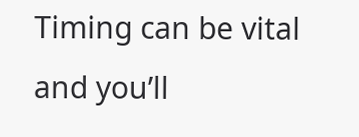Timing can be vital and you’ll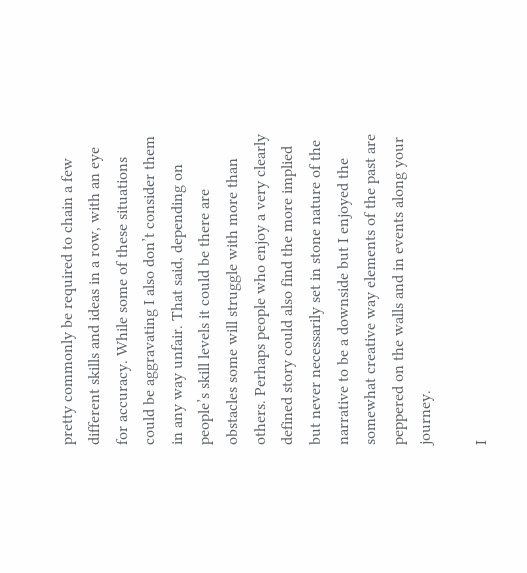pretty commonly be required to chain a few different skills and ideas in a row, with an eye for accuracy. While some of these situations could be aggravating I also don’t consider them in any way unfair. That said, depending on people’s skill levels it could be there are obstacles some will struggle with more than others. Perhaps people who enjoy a very clearly defined story could also find the more implied but never necessarily set in stone nature of the narrative to be a downside but I enjoyed the somewhat creative way elements of the past are peppered on the walls and in events along your journey.

I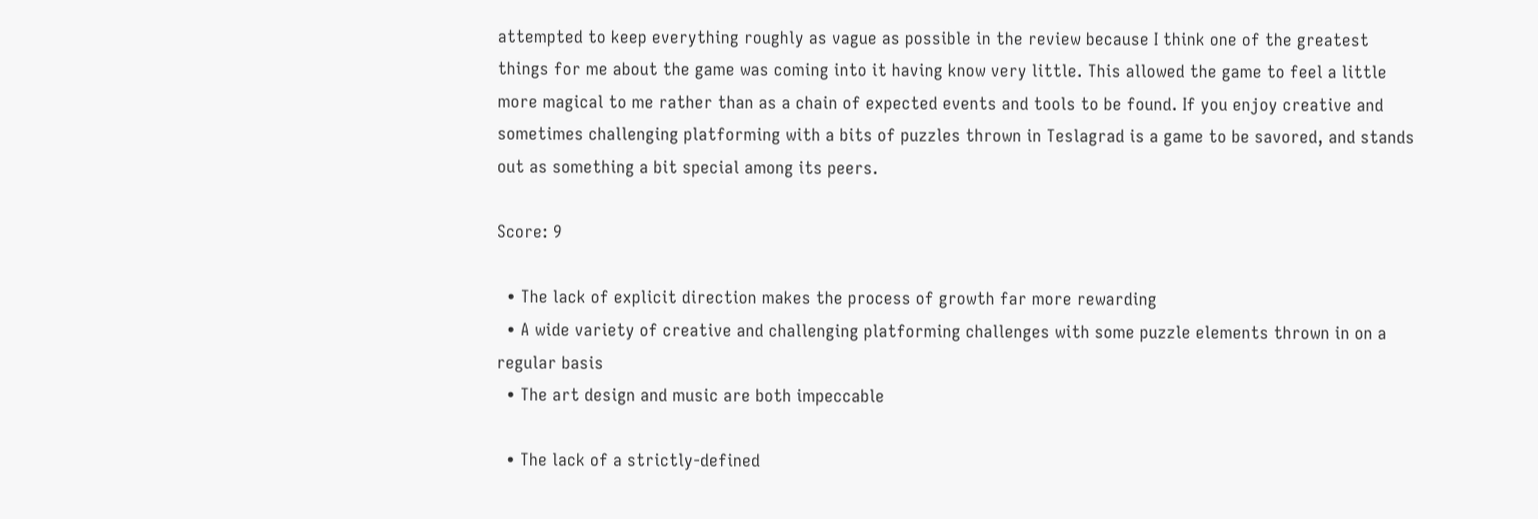attempted to keep everything roughly as vague as possible in the review because I think one of the greatest things for me about the game was coming into it having know very little. This allowed the game to feel a little more magical to me rather than as a chain of expected events and tools to be found. If you enjoy creative and sometimes challenging platforming with a bits of puzzles thrown in Teslagrad is a game to be savored, and stands out as something a bit special among its peers.

Score: 9

  • The lack of explicit direction makes the process of growth far more rewarding
  • A wide variety of creative and challenging platforming challenges with some puzzle elements thrown in on a regular basis
  • The art design and music are both impeccable

  • The lack of a strictly-defined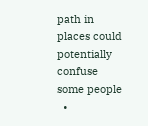path in places could potentially confuse some people
  •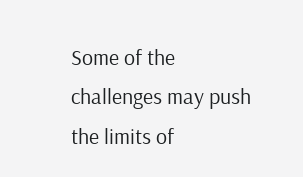Some of the challenges may push the limits of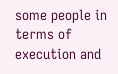some people in terms of execution and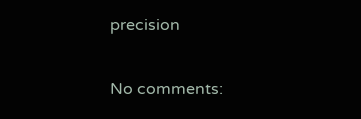precision

No comments: